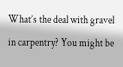What’s the deal with gravel in carpentry? You might be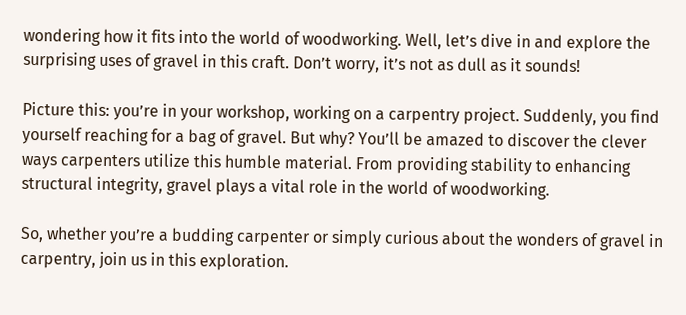wondering how it fits into the world of woodworking. Well, let’s dive in and explore the surprising uses of gravel in this craft. Don’t worry, it’s not as dull as it sounds!

Picture this: you’re in your workshop, working on a carpentry project. Suddenly, you find yourself reaching for a bag of gravel. But why? You’ll be amazed to discover the clever ways carpenters utilize this humble material. From providing stability to enhancing structural integrity, gravel plays a vital role in the world of woodworking.

So, whether you’re a budding carpenter or simply curious about the wonders of gravel in carpentry, join us in this exploration.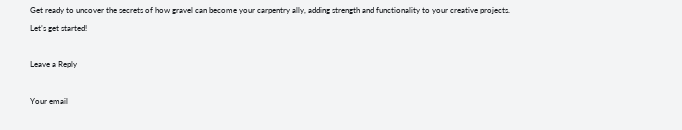Get ready to uncover the secrets of how gravel can become your carpentry ally, adding strength and functionality to your creative projects. Let’s get started!

Leave a Reply

Your email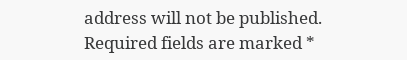address will not be published. Required fields are marked *